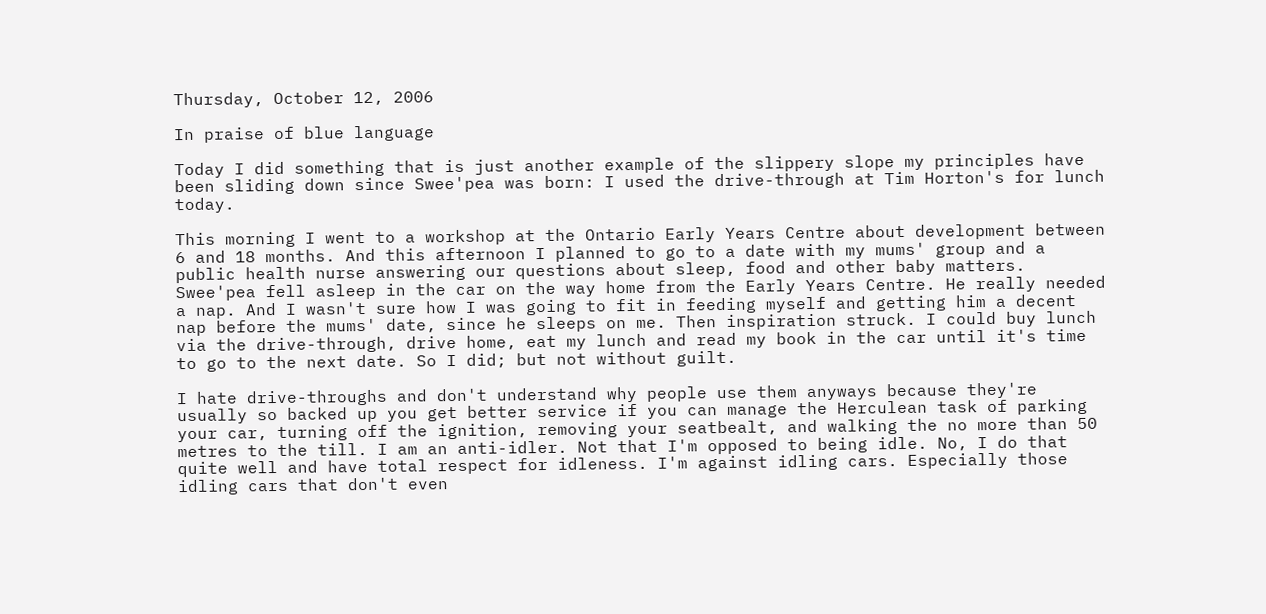Thursday, October 12, 2006

In praise of blue language

Today I did something that is just another example of the slippery slope my principles have been sliding down since Swee'pea was born: I used the drive-through at Tim Horton's for lunch today.

This morning I went to a workshop at the Ontario Early Years Centre about development between 6 and 18 months. And this afternoon I planned to go to a date with my mums' group and a public health nurse answering our questions about sleep, food and other baby matters. Swee'pea fell asleep in the car on the way home from the Early Years Centre. He really needed a nap. And I wasn't sure how I was going to fit in feeding myself and getting him a decent nap before the mums' date, since he sleeps on me. Then inspiration struck. I could buy lunch via the drive-through, drive home, eat my lunch and read my book in the car until it's time to go to the next date. So I did; but not without guilt.

I hate drive-throughs and don't understand why people use them anyways because they're usually so backed up you get better service if you can manage the Herculean task of parking your car, turning off the ignition, removing your seatbealt, and walking the no more than 50 metres to the till. I am an anti-idler. Not that I'm opposed to being idle. No, I do that quite well and have total respect for idleness. I'm against idling cars. Especially those idling cars that don't even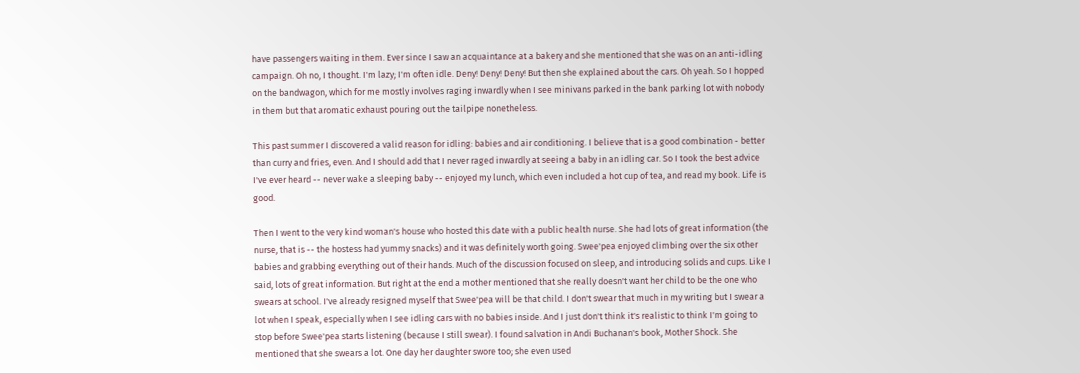have passengers waiting in them. Ever since I saw an acquaintance at a bakery and she mentioned that she was on an anti-idling campaign. Oh no, I thought. I'm lazy; I'm often idle. Deny! Deny! Deny! But then she explained about the cars. Oh yeah. So I hopped on the bandwagon, which for me mostly involves raging inwardly when I see minivans parked in the bank parking lot with nobody in them but that aromatic exhaust pouring out the tailpipe nonetheless.

This past summer I discovered a valid reason for idling: babies and air conditioning. I believe that is a good combination - better than curry and fries, even. And I should add that I never raged inwardly at seeing a baby in an idling car. So I took the best advice I've ever heard -- never wake a sleeping baby -- enjoyed my lunch, which even included a hot cup of tea, and read my book. Life is good.

Then I went to the very kind woman's house who hosted this date with a public health nurse. She had lots of great information (the nurse, that is -- the hostess had yummy snacks) and it was definitely worth going. Swee'pea enjoyed climbing over the six other babies and grabbing everything out of their hands. Much of the discussion focused on sleep, and introducing solids and cups. Like I said, lots of great information. But right at the end a mother mentioned that she really doesn't want her child to be the one who swears at school. I've already resigned myself that Swee'pea will be that child. I don't swear that much in my writing but I swear a lot when I speak, especially when I see idling cars with no babies inside. And I just don't think it's realistic to think I'm going to stop before Swee'pea starts listening (because I still swear). I found salvation in Andi Buchanan's book, Mother Shock. She mentioned that she swears a lot. One day her daughter swore too; she even used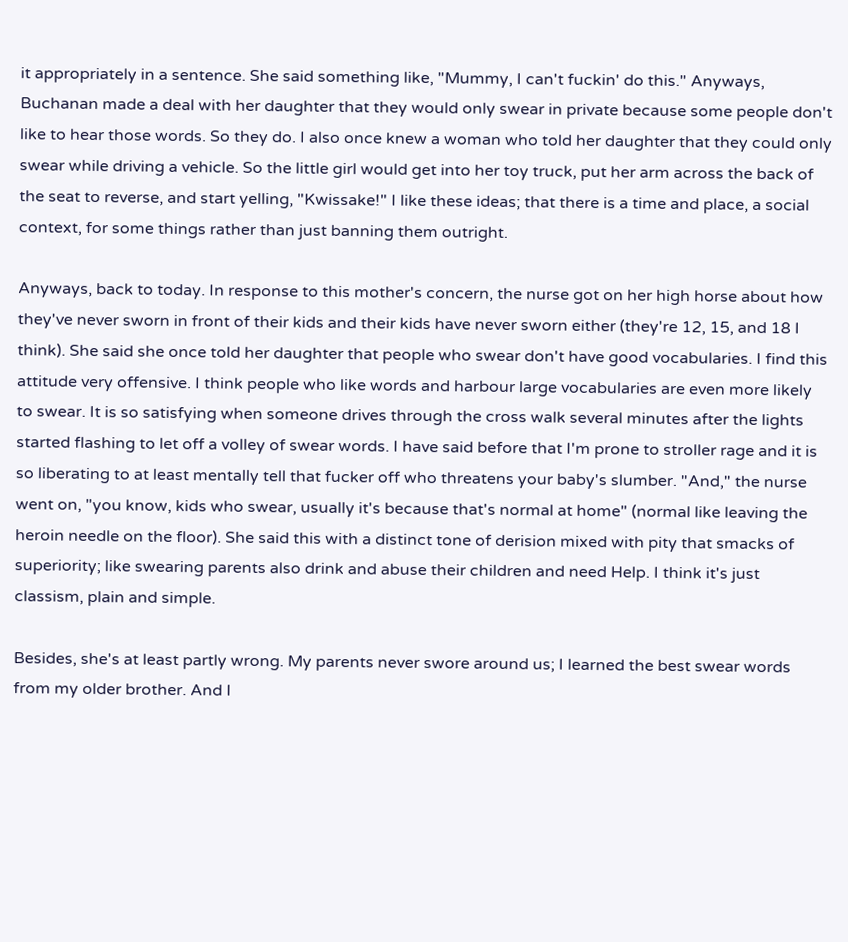it appropriately in a sentence. She said something like, "Mummy, I can't fuckin' do this." Anyways, Buchanan made a deal with her daughter that they would only swear in private because some people don't like to hear those words. So they do. I also once knew a woman who told her daughter that they could only swear while driving a vehicle. So the little girl would get into her toy truck, put her arm across the back of the seat to reverse, and start yelling, "Kwissake!" I like these ideas; that there is a time and place, a social context, for some things rather than just banning them outright.

Anyways, back to today. In response to this mother's concern, the nurse got on her high horse about how they've never sworn in front of their kids and their kids have never sworn either (they're 12, 15, and 18 I think). She said she once told her daughter that people who swear don't have good vocabularies. I find this attitude very offensive. I think people who like words and harbour large vocabularies are even more likely to swear. It is so satisfying when someone drives through the cross walk several minutes after the lights started flashing to let off a volley of swear words. I have said before that I'm prone to stroller rage and it is so liberating to at least mentally tell that fucker off who threatens your baby's slumber. "And," the nurse went on, "you know, kids who swear, usually it's because that's normal at home" (normal like leaving the heroin needle on the floor). She said this with a distinct tone of derision mixed with pity that smacks of superiority; like swearing parents also drink and abuse their children and need Help. I think it's just classism, plain and simple.

Besides, she's at least partly wrong. My parents never swore around us; I learned the best swear words from my older brother. And I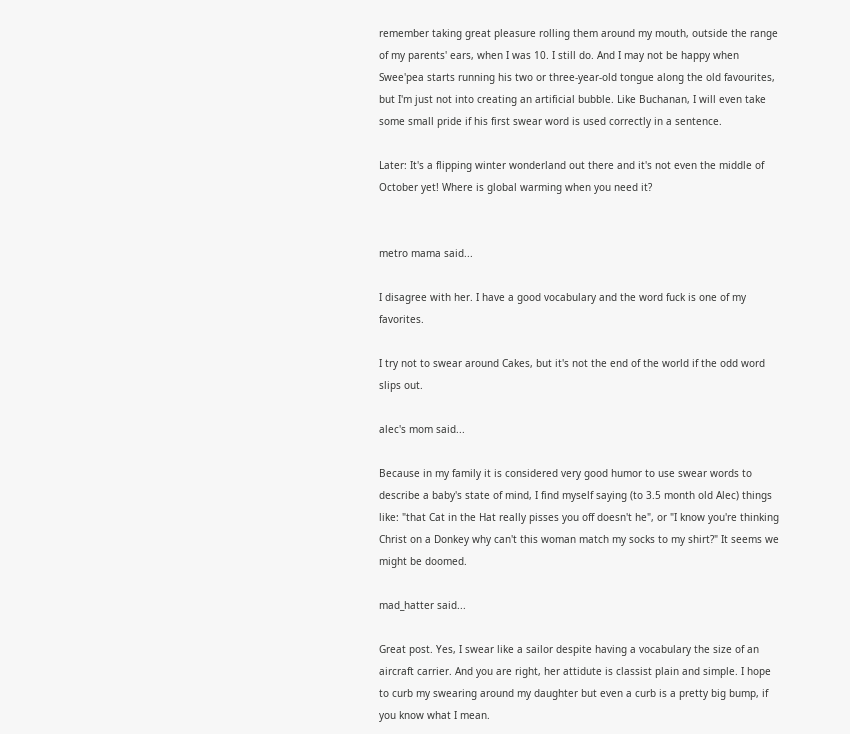remember taking great pleasure rolling them around my mouth, outside the range of my parents' ears, when I was 10. I still do. And I may not be happy when Swee'pea starts running his two or three-year-old tongue along the old favourites, but I'm just not into creating an artificial bubble. Like Buchanan, I will even take some small pride if his first swear word is used correctly in a sentence.

Later: It's a flipping winter wonderland out there and it's not even the middle of October yet! Where is global warming when you need it?


metro mama said...

I disagree with her. I have a good vocabulary and the word fuck is one of my favorites.

I try not to swear around Cakes, but it's not the end of the world if the odd word slips out.

alec's mom said...

Because in my family it is considered very good humor to use swear words to describe a baby's state of mind, I find myself saying (to 3.5 month old Alec) things like: "that Cat in the Hat really pisses you off doesn't he", or "I know you're thinking Christ on a Donkey why can't this woman match my socks to my shirt?" It seems we might be doomed.

mad_hatter said...

Great post. Yes, I swear like a sailor despite having a vocabulary the size of an aircraft carrier. And you are right, her attidute is classist plain and simple. I hope to curb my swearing around my daughter but even a curb is a pretty big bump, if you know what I mean.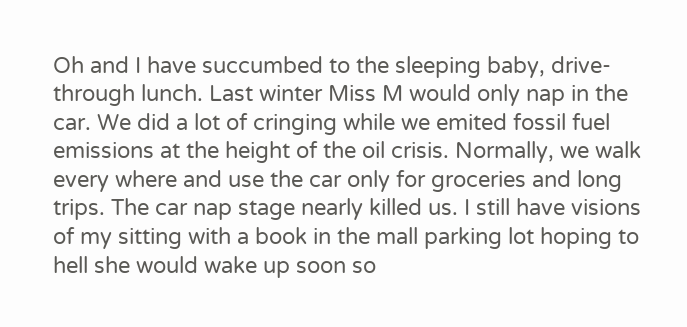Oh and I have succumbed to the sleeping baby, drive-through lunch. Last winter Miss M would only nap in the car. We did a lot of cringing while we emited fossil fuel emissions at the height of the oil crisis. Normally, we walk every where and use the car only for groceries and long trips. The car nap stage nearly killed us. I still have visions of my sitting with a book in the mall parking lot hoping to hell she would wake up soon so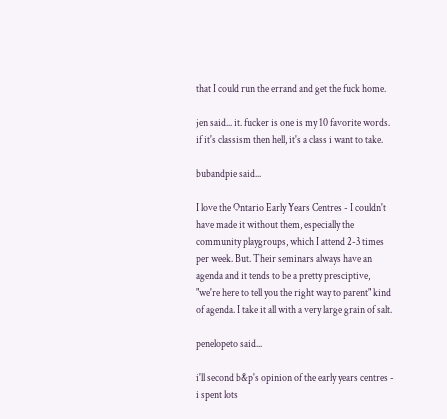that I could run the errand and get the fuck home.

jen said... it. fucker is one is my 10 favorite words. if it's classism then hell, it's a class i want to take.

bubandpie said...

I love the Ontario Early Years Centres - I couldn't have made it without them, especially the community playgroups, which I attend 2-3 times per week. But. Their seminars always have an agenda and it tends to be a pretty presciptive, "we're here to tell you the right way to parent" kind of agenda. I take it all with a very large grain of salt.

penelopeto said...

i'll second b&p's opinion of the early years centres - i spent lots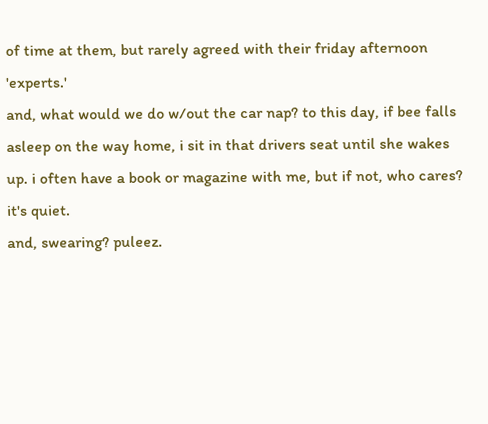of time at them, but rarely agreed with their friday afternoon 'experts.'
and, what would we do w/out the car nap? to this day, if bee falls asleep on the way home, i sit in that drivers seat until she wakes up. i often have a book or magazine with me, but if not, who cares? it's quiet.
and, swearing? puleez.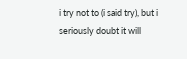i try not to (i said try), but i seriously doubt it will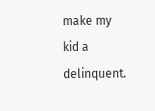make my kid a delinquent.